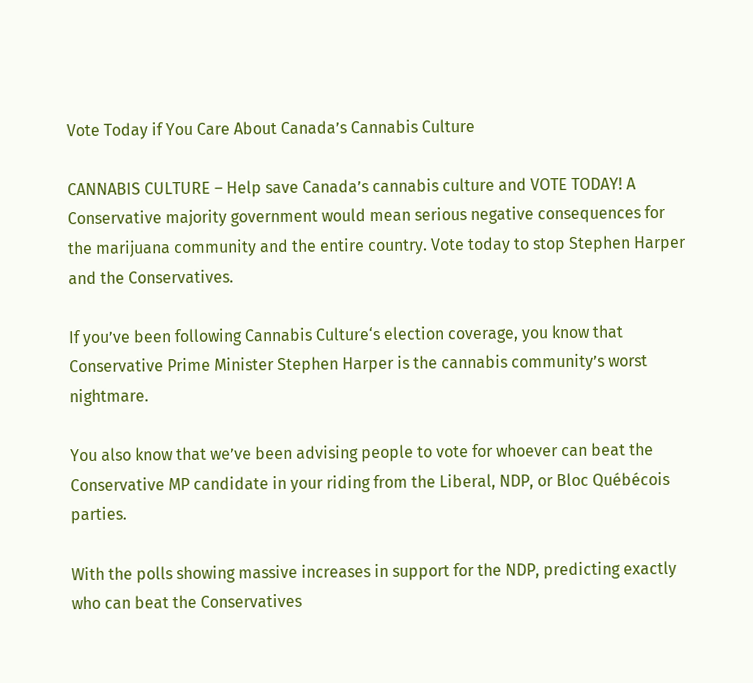Vote Today if You Care About Canada’s Cannabis Culture

CANNABIS CULTURE – Help save Canada’s cannabis culture and VOTE TODAY! A Conservative majority government would mean serious negative consequences for the marijuana community and the entire country. Vote today to stop Stephen Harper and the Conservatives.

If you’ve been following Cannabis Culture‘s election coverage, you know that Conservative Prime Minister Stephen Harper is the cannabis community’s worst nightmare.

You also know that we’ve been advising people to vote for whoever can beat the Conservative MP candidate in your riding from the Liberal, NDP, or Bloc Québécois parties.

With the polls showing massive increases in support for the NDP, predicting exactly who can beat the Conservatives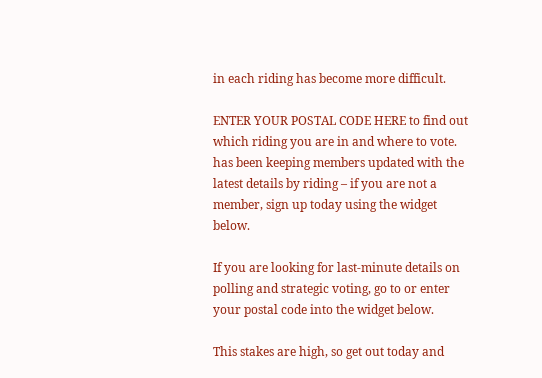in each riding has become more difficult.

ENTER YOUR POSTAL CODE HERE to find out which riding you are in and where to vote. has been keeping members updated with the latest details by riding – if you are not a member, sign up today using the widget below.

If you are looking for last-minute details on polling and strategic voting, go to or enter your postal code into the widget below.

This stakes are high, so get out today and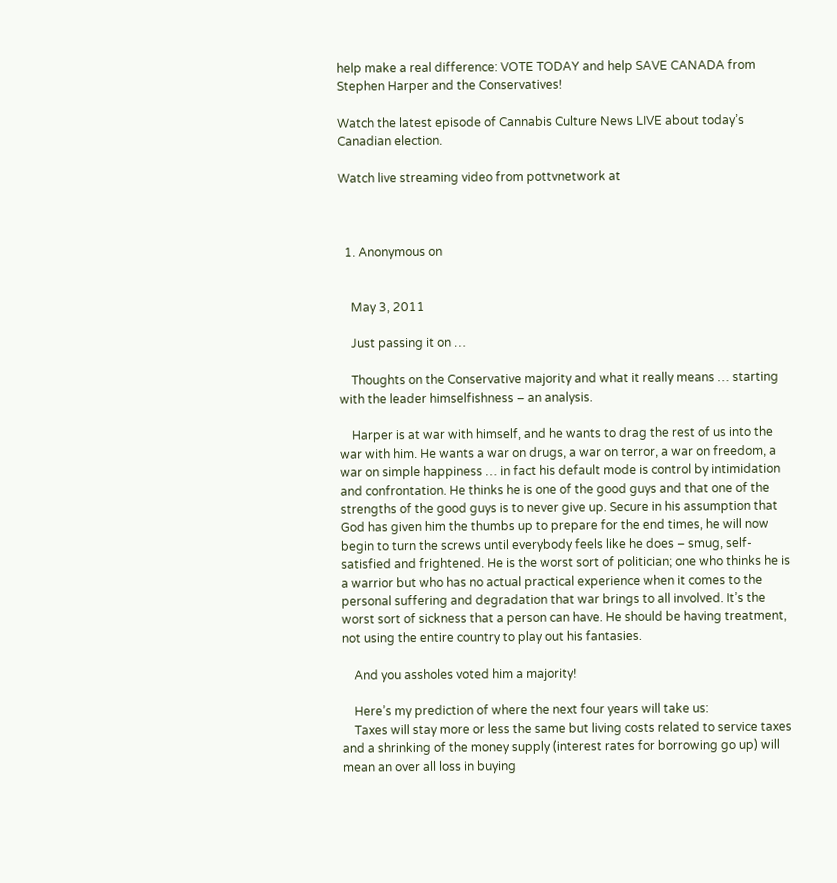help make a real difference: VOTE TODAY and help SAVE CANADA from Stephen Harper and the Conservatives!

Watch the latest episode of Cannabis Culture News LIVE about today’s Canadian election.

Watch live streaming video from pottvnetwork at



  1. Anonymous on


    May 3, 2011

    Just passing it on …

    Thoughts on the Conservative majority and what it really means … starting with the leader himselfishness – an analysis.

    Harper is at war with himself, and he wants to drag the rest of us into the war with him. He wants a war on drugs, a war on terror, a war on freedom, a war on simple happiness … in fact his default mode is control by intimidation and confrontation. He thinks he is one of the good guys and that one of the strengths of the good guys is to never give up. Secure in his assumption that God has given him the thumbs up to prepare for the end times, he will now begin to turn the screws until everybody feels like he does – smug, self-satisfied and frightened. He is the worst sort of politician; one who thinks he is a warrior but who has no actual practical experience when it comes to the personal suffering and degradation that war brings to all involved. It’s the worst sort of sickness that a person can have. He should be having treatment, not using the entire country to play out his fantasies.

    And you assholes voted him a majority!

    Here’s my prediction of where the next four years will take us:
    Taxes will stay more or less the same but living costs related to service taxes and a shrinking of the money supply (interest rates for borrowing go up) will mean an over all loss in buying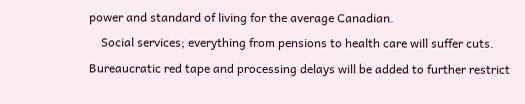power and standard of living for the average Canadian.
    Social services; everything from pensions to health care will suffer cuts. Bureaucratic red tape and processing delays will be added to further restrict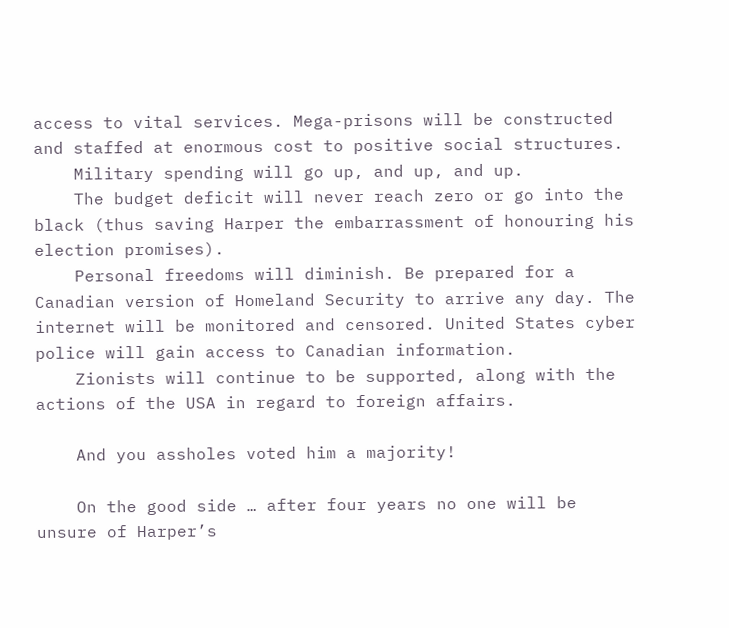access to vital services. Mega-prisons will be constructed and staffed at enormous cost to positive social structures.
    Military spending will go up, and up, and up.
    The budget deficit will never reach zero or go into the black (thus saving Harper the embarrassment of honouring his election promises).
    Personal freedoms will diminish. Be prepared for a Canadian version of Homeland Security to arrive any day. The internet will be monitored and censored. United States cyber police will gain access to Canadian information.
    Zionists will continue to be supported, along with the actions of the USA in regard to foreign affairs.

    And you assholes voted him a majority!

    On the good side … after four years no one will be unsure of Harper’s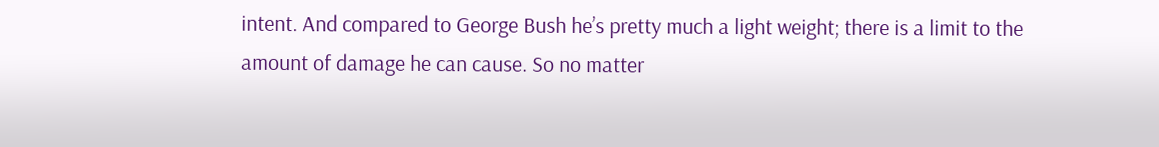intent. And compared to George Bush he’s pretty much a light weight; there is a limit to the amount of damage he can cause. So no matter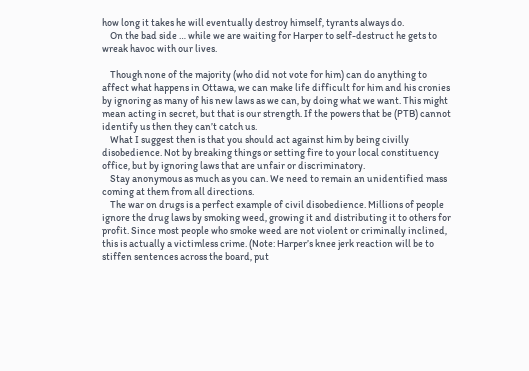how long it takes he will eventually destroy himself, tyrants always do.
    On the bad side … while we are waiting for Harper to self-destruct he gets to wreak havoc with our lives.

    Though none of the majority (who did not vote for him) can do anything to affect what happens in Ottawa, we can make life difficult for him and his cronies by ignoring as many of his new laws as we can, by doing what we want. This might mean acting in secret, but that is our strength. If the powers that be (PTB) cannot identify us then they can’t catch us.
    What I suggest then is that you should act against him by being civilly disobedience. Not by breaking things or setting fire to your local constituency office, but by ignoring laws that are unfair or discriminatory.
    Stay anonymous as much as you can. We need to remain an unidentified mass coming at them from all directions.
    The war on drugs is a perfect example of civil disobedience. Millions of people ignore the drug laws by smoking weed, growing it and distributing it to others for profit. Since most people who smoke weed are not violent or criminally inclined, this is actually a victimless crime. (Note: Harper’s knee jerk reaction will be to stiffen sentences across the board, put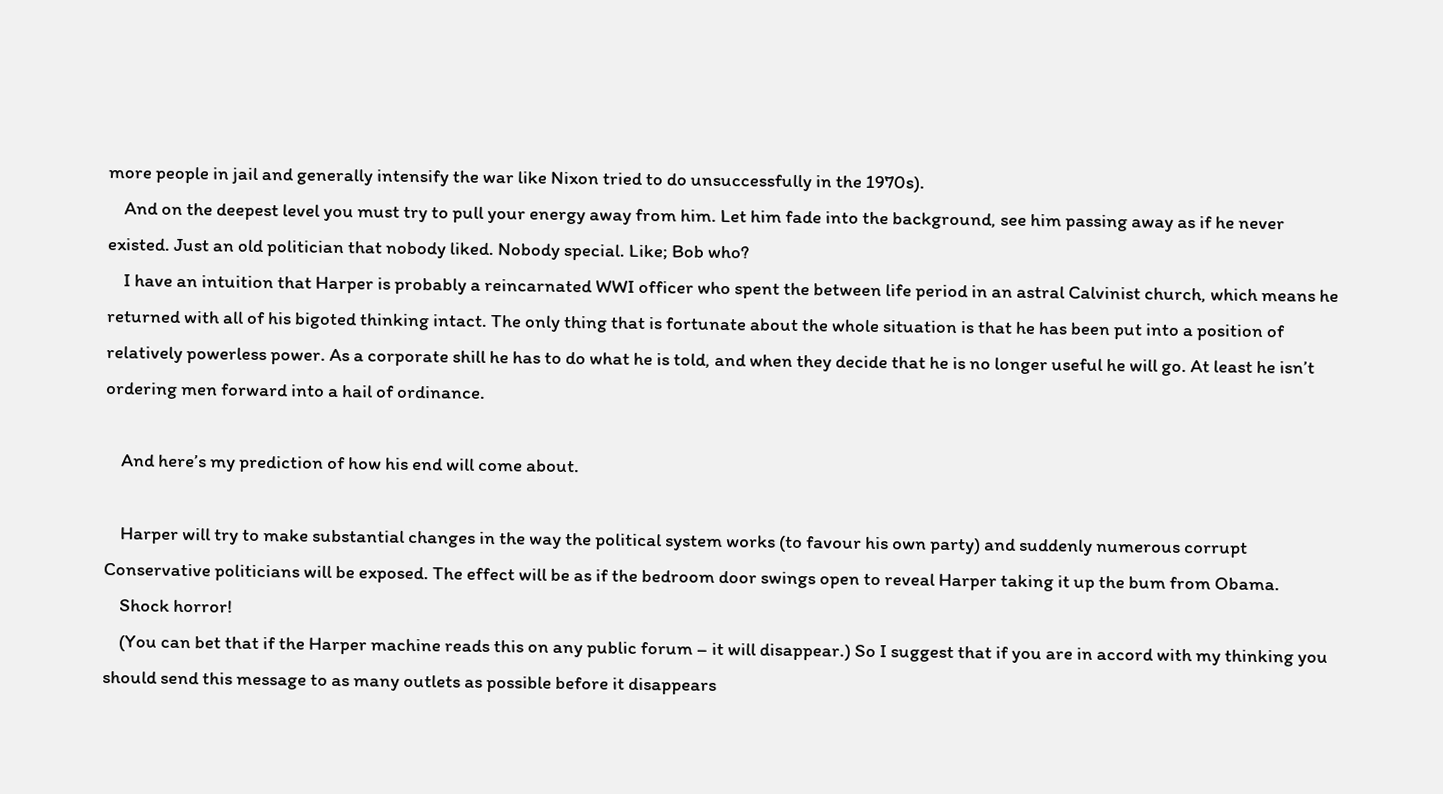more people in jail and generally intensify the war like Nixon tried to do unsuccessfully in the 1970s).
    And on the deepest level you must try to pull your energy away from him. Let him fade into the background, see him passing away as if he never existed. Just an old politician that nobody liked. Nobody special. Like; Bob who?
    I have an intuition that Harper is probably a reincarnated WWI officer who spent the between life period in an astral Calvinist church, which means he returned with all of his bigoted thinking intact. The only thing that is fortunate about the whole situation is that he has been put into a position of relatively powerless power. As a corporate shill he has to do what he is told, and when they decide that he is no longer useful he will go. At least he isn’t ordering men forward into a hail of ordinance.

    And here’s my prediction of how his end will come about.

    Harper will try to make substantial changes in the way the political system works (to favour his own party) and suddenly numerous corrupt Conservative politicians will be exposed. The effect will be as if the bedroom door swings open to reveal Harper taking it up the bum from Obama.
    Shock horror!
    (You can bet that if the Harper machine reads this on any public forum – it will disappear.) So I suggest that if you are in accord with my thinking you should send this message to as many outlets as possible before it disappears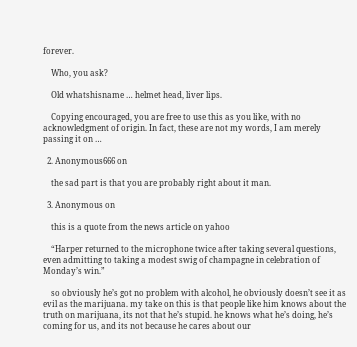forever.

    Who, you ask?

    Old whatshisname … helmet head, liver lips.

    Copying encouraged, you are free to use this as you like, with no acknowledgment of origin. In fact, these are not my words, I am merely passing it on …

  2. Anonymous666 on

    the sad part is that you are probably right about it man.

  3. Anonymous on

    this is a quote from the news article on yahoo

    “Harper returned to the microphone twice after taking several questions, even admitting to taking a modest swig of champagne in celebration of Monday’s win.”

    so obviously he’s got no problem with alcohol, he obviously doesn’t see it as evil as the marijuana. my take on this is that people like him knows about the truth on marijuana, its not that he’s stupid. he knows what he’s doing, he’s coming for us, and its not because he cares about our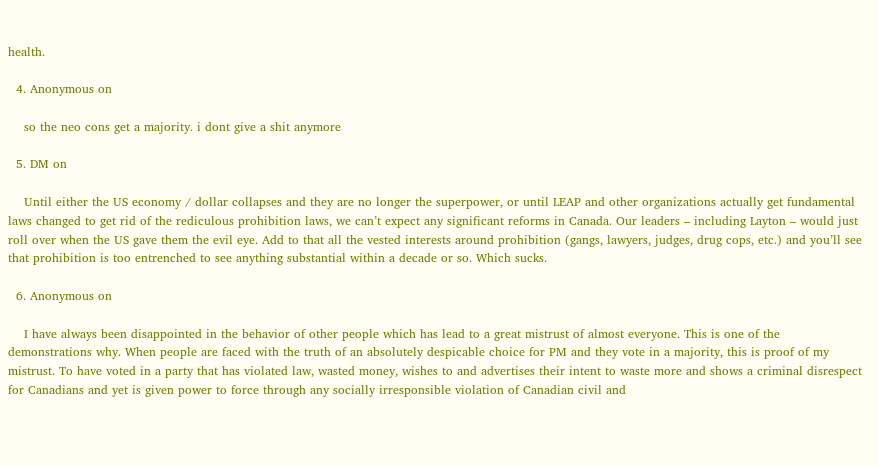health.

  4. Anonymous on

    so the neo cons get a majority. i dont give a shit anymore

  5. DM on

    Until either the US economy / dollar collapses and they are no longer the superpower, or until LEAP and other organizations actually get fundamental laws changed to get rid of the rediculous prohibition laws, we can’t expect any significant reforms in Canada. Our leaders – including Layton – would just roll over when the US gave them the evil eye. Add to that all the vested interests around prohibition (gangs, lawyers, judges, drug cops, etc.) and you’ll see that prohibition is too entrenched to see anything substantial within a decade or so. Which sucks.

  6. Anonymous on

    I have always been disappointed in the behavior of other people which has lead to a great mistrust of almost everyone. This is one of the demonstrations why. When people are faced with the truth of an absolutely despicable choice for PM and they vote in a majority, this is proof of my mistrust. To have voted in a party that has violated law, wasted money, wishes to and advertises their intent to waste more and shows a criminal disrespect for Canadians and yet is given power to force through any socially irresponsible violation of Canadian civil and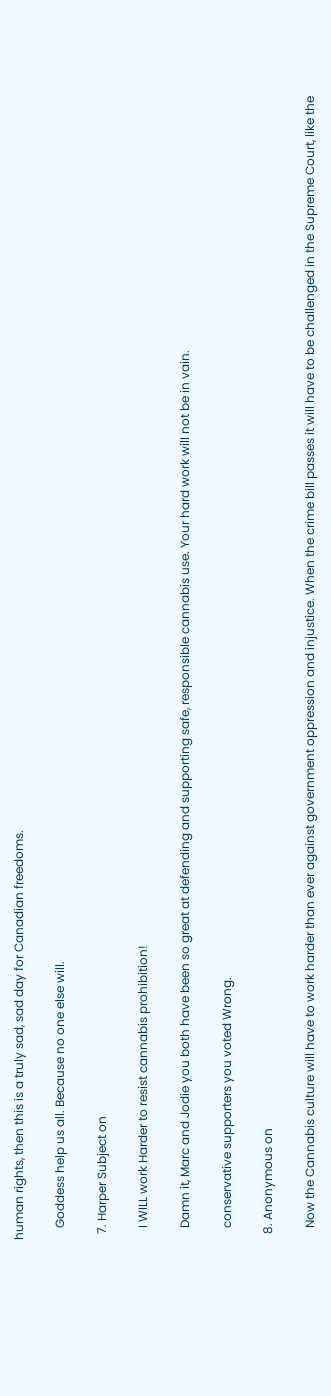human rights, then this is a truly sad, sad day for Canadian freedoms.

    Goddess help us all. Because no one else will.

  7. Harper Subject on

    I WILL work Harder to resist cannabis prohibition!

    Damn it, Marc and Jodie you both have been so great at defending and supporting safe, responsible cannabis use. Your hard work will not be in vain.

    conservative supporters you voted Wrong.

  8. Anonymous on

    Now the Cannabis culture will have to work harder than ever against government oppression and injustice. When the crime bill passes it will have to be challenged in the Supreme Court, like the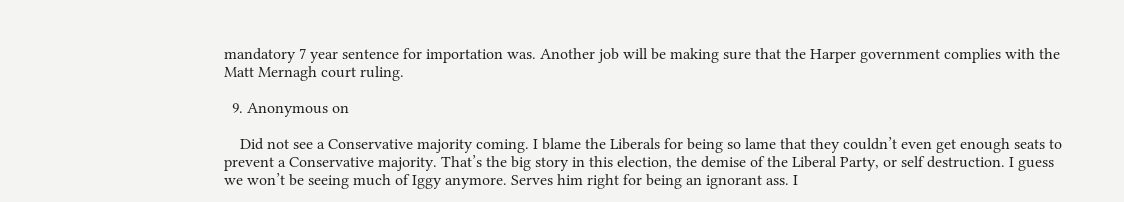mandatory 7 year sentence for importation was. Another job will be making sure that the Harper government complies with the Matt Mernagh court ruling.

  9. Anonymous on

    Did not see a Conservative majority coming. I blame the Liberals for being so lame that they couldn’t even get enough seats to prevent a Conservative majority. That’s the big story in this election, the demise of the Liberal Party, or self destruction. I guess we won’t be seeing much of Iggy anymore. Serves him right for being an ignorant ass. I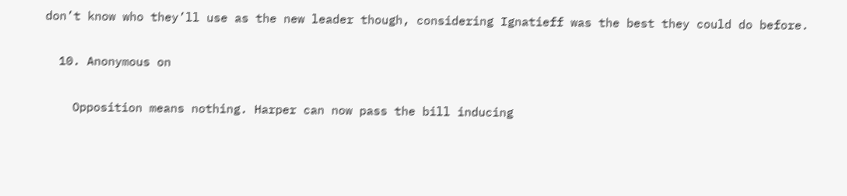don’t know who they’ll use as the new leader though, considering Ignatieff was the best they could do before.

  10. Anonymous on

    Opposition means nothing. Harper can now pass the bill inducing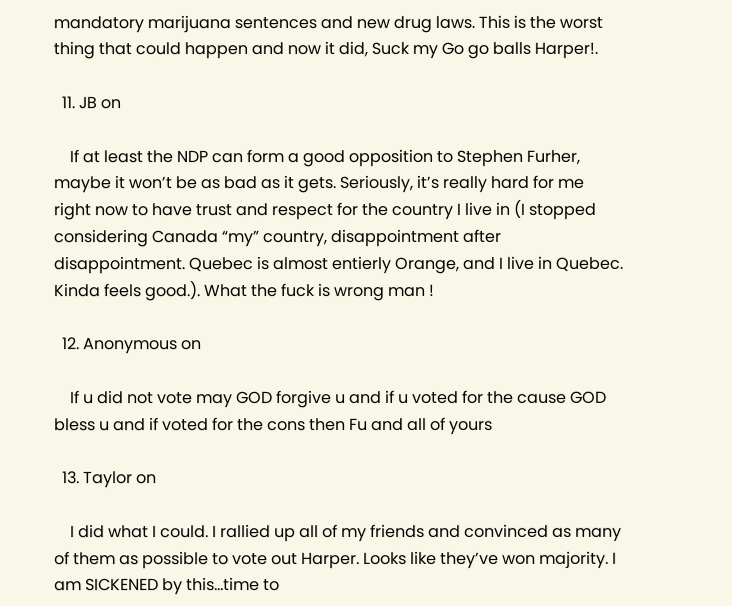mandatory marijuana sentences and new drug laws. This is the worst thing that could happen and now it did, Suck my Go go balls Harper!.

  11. JB on

    If at least the NDP can form a good opposition to Stephen Furher, maybe it won’t be as bad as it gets. Seriously, it’s really hard for me right now to have trust and respect for the country I live in (I stopped considering Canada “my” country, disappointment after disappointment. Quebec is almost entierly Orange, and I live in Quebec. Kinda feels good.). What the fuck is wrong man !

  12. Anonymous on

    If u did not vote may GOD forgive u and if u voted for the cause GOD bless u and if voted for the cons then Fu and all of yours

  13. Taylor on

    I did what I could. I rallied up all of my friends and convinced as many of them as possible to vote out Harper. Looks like they’ve won majority. I am SICKENED by this…time to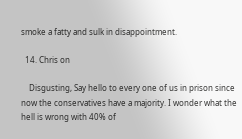smoke a fatty and sulk in disappointment.

  14. Chris on

    Disgusting, Say hello to every one of us in prison since now the conservatives have a majority. I wonder what the hell is wrong with 40% of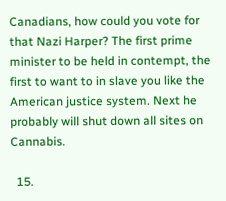Canadians, how could you vote for that Nazi Harper? The first prime minister to be held in contempt, the first to want to in slave you like the American justice system. Next he probably will shut down all sites on Cannabis.

  15.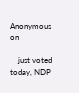Anonymous on

    just voted today, NDP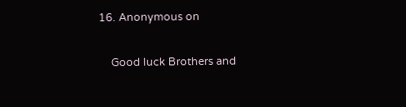16. Anonymous on

    Good luck Brothers and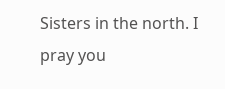Sisters in the north. I pray you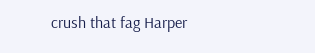crush that fag Harper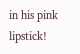in his pink lipstick!